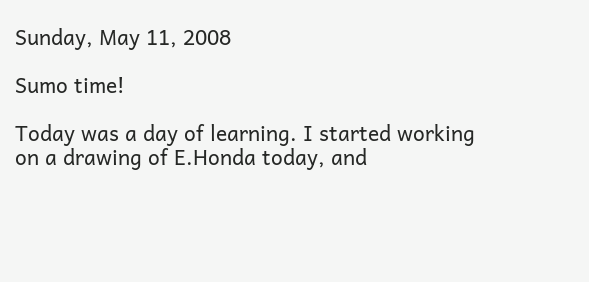Sunday, May 11, 2008

Sumo time!

Today was a day of learning. I started working on a drawing of E.Honda today, and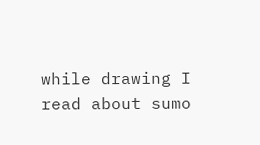while drawing I read about sumo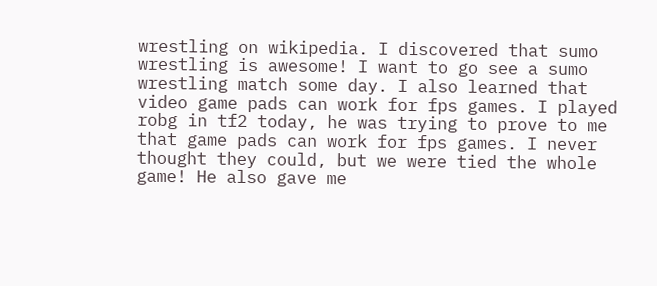wrestling on wikipedia. I discovered that sumo wrestling is awesome! I want to go see a sumo wrestling match some day. I also learned that video game pads can work for fps games. I played robg in tf2 today, he was trying to prove to me that game pads can work for fps games. I never thought they could, but we were tied the whole game! He also gave me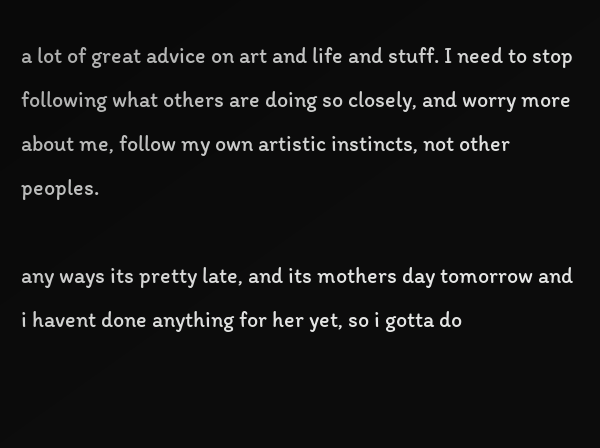a lot of great advice on art and life and stuff. I need to stop following what others are doing so closely, and worry more about me, follow my own artistic instincts, not other peoples.

any ways its pretty late, and its mothers day tomorrow and i havent done anything for her yet, so i gotta do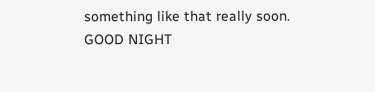something like that really soon. GOOD NIGHT